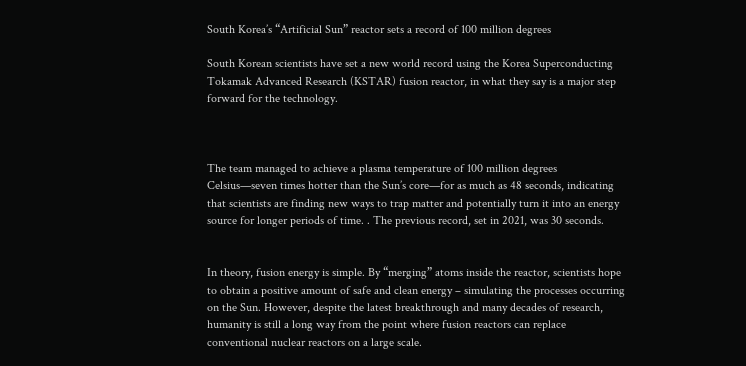South Korea’s “Artificial Sun” reactor sets a record of 100 million degrees

South Korean scientists have set a new world record using the Korea Superconducting Tokamak Advanced Research (KSTAR) fusion reactor, in what they say is a major step forward for the technology.



The team managed to achieve a plasma temperature of 100 million degrees Celsius—seven times hotter than the Sun’s core—for as much as 48 seconds, indicating that scientists are finding new ways to trap matter and potentially turn it into an energy source for longer periods of time. . The previous record, set in 2021, was 30 seconds.


In theory, fusion energy is simple. By “merging” atoms inside the reactor, scientists hope to obtain a positive amount of safe and clean energy – simulating the processes occurring on the Sun. However, despite the latest breakthrough and many decades of research, humanity is still a long way from the point where fusion reactors can replace conventional nuclear reactors on a large scale.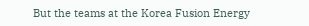But the teams at the Korea Fusion Energy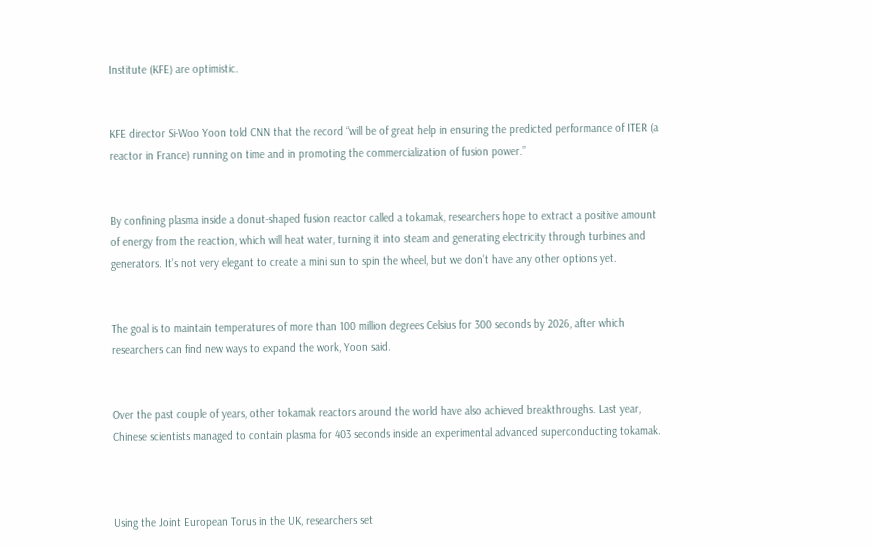Institute (KFE) are optimistic.


KFE director Si-Woo Yoon told CNN that the record “will be of great help in ensuring the predicted performance of ITER (a reactor in France) running on time and in promoting the commercialization of fusion power.”


By confining plasma inside a donut-shaped fusion reactor called a tokamak, researchers hope to extract a positive amount of energy from the reaction, which will heat water, turning it into steam and generating electricity through turbines and generators. It’s not very elegant to create a mini sun to spin the wheel, but we don’t have any other options yet.


The goal is to maintain temperatures of more than 100 million degrees Celsius for 300 seconds by 2026, after which researchers can find new ways to expand the work, Yoon said.


Over the past couple of years, other tokamak reactors around the world have also achieved breakthroughs. Last year, Chinese scientists managed to contain plasma for 403 seconds inside an experimental advanced superconducting tokamak.



Using the Joint European Torus in the UK, researchers set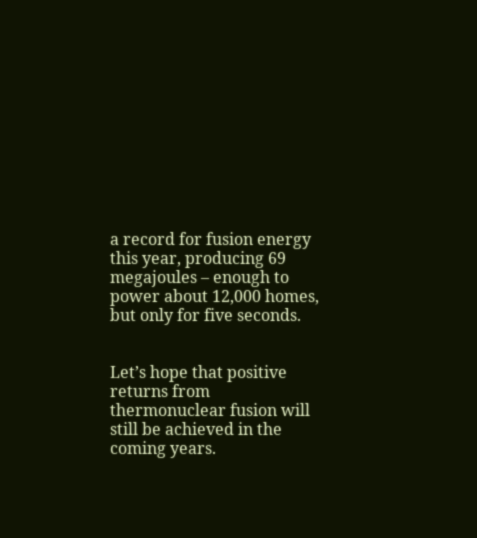a record for fusion energy this year, producing 69 megajoules – enough to power about 12,000 homes, but only for five seconds.


Let’s hope that positive returns from thermonuclear fusion will still be achieved in the coming years.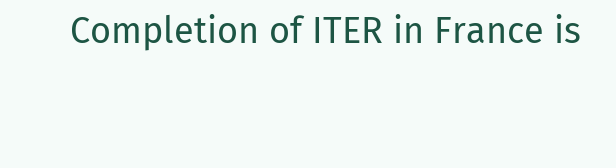Completion of ITER in France is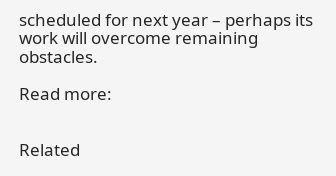scheduled for next year – perhaps its work will overcome remaining obstacles.

Read more:


Related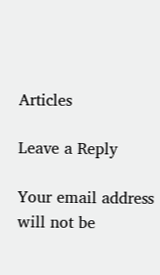Articles

Leave a Reply

Your email address will not be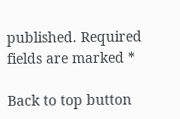published. Required fields are marked *

Back to top button